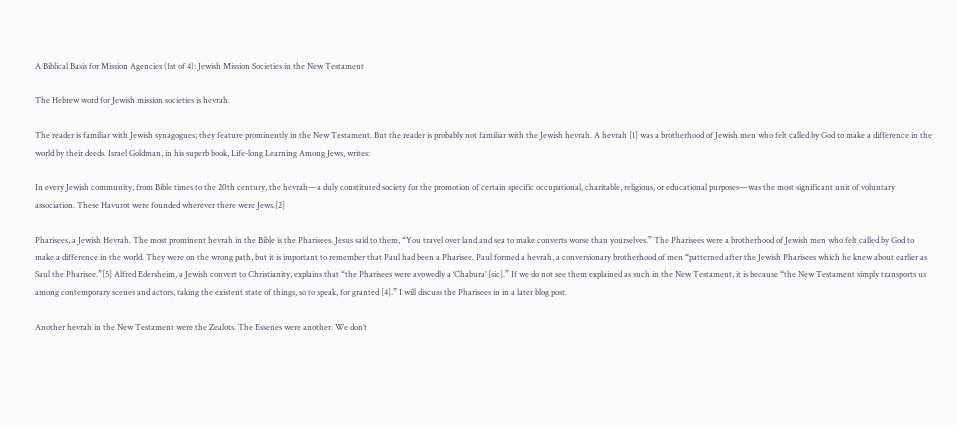A Biblical Basis for Mission Agencies (1st of 4): Jewish Mission Societies in the New Testament

The Hebrew word for Jewish mission societies is hevrah.

The reader is familiar with Jewish synagogues; they feature prominently in the New Testament. But the reader is probably not familiar with the Jewish hevrah. A hevrah [1] was a brotherhood of Jewish men who felt called by God to make a difference in the world by their deeds. Israel Goldman, in his superb book, Life-long Learning Among Jews, writes:

In every Jewish community, from Bible times to the 20th century, the hevrah—a duly constituted society for the promotion of certain specific occupational, charitable, religious, or educational purposes—was the most significant unit of voluntary association. These Havurot were founded wherever there were Jews.[2]

Pharisees, a Jewish Hevrah. The most prominent hevrah in the Bible is the Pharisees. Jesus said to them, “You travel over land and sea to make converts worse than yourselves.” The Pharisees were a brotherhood of Jewish men who felt called by God to make a difference in the world. They were on the wrong path, but it is important to remember that Paul had been a Pharisee. Paul formed a hevrah, a conversionary brotherhood of men “patterned after the Jewish Pharisees which he knew about earlier as Saul the Pharisee.”[5] Alfred Edersheim, a Jewish convert to Christianity, explains that “the Pharisees were avowedly a ‘Chabura’ [sic].” If we do not see them explained as such in the New Testament, it is because “the New Testament simply transports us among contemporary scenes and actors, taking the existent state of things, so to speak, for granted [4].” I will discuss the Pharisees in in a later blog post.

Another hevrah in the New Testament were the Zealots. The Essenes were another. We don’t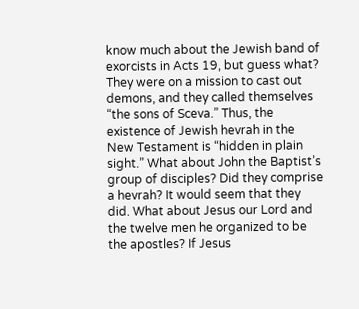know much about the Jewish band of exorcists in Acts 19, but guess what? They were on a mission to cast out demons, and they called themselves “the sons of Sceva.” Thus, the existence of Jewish hevrah in the New Testament is “hidden in plain sight.” What about John the Baptist’s group of disciples? Did they comprise a hevrah? It would seem that they did. What about Jesus our Lord and the twelve men he organized to be the apostles? If Jesus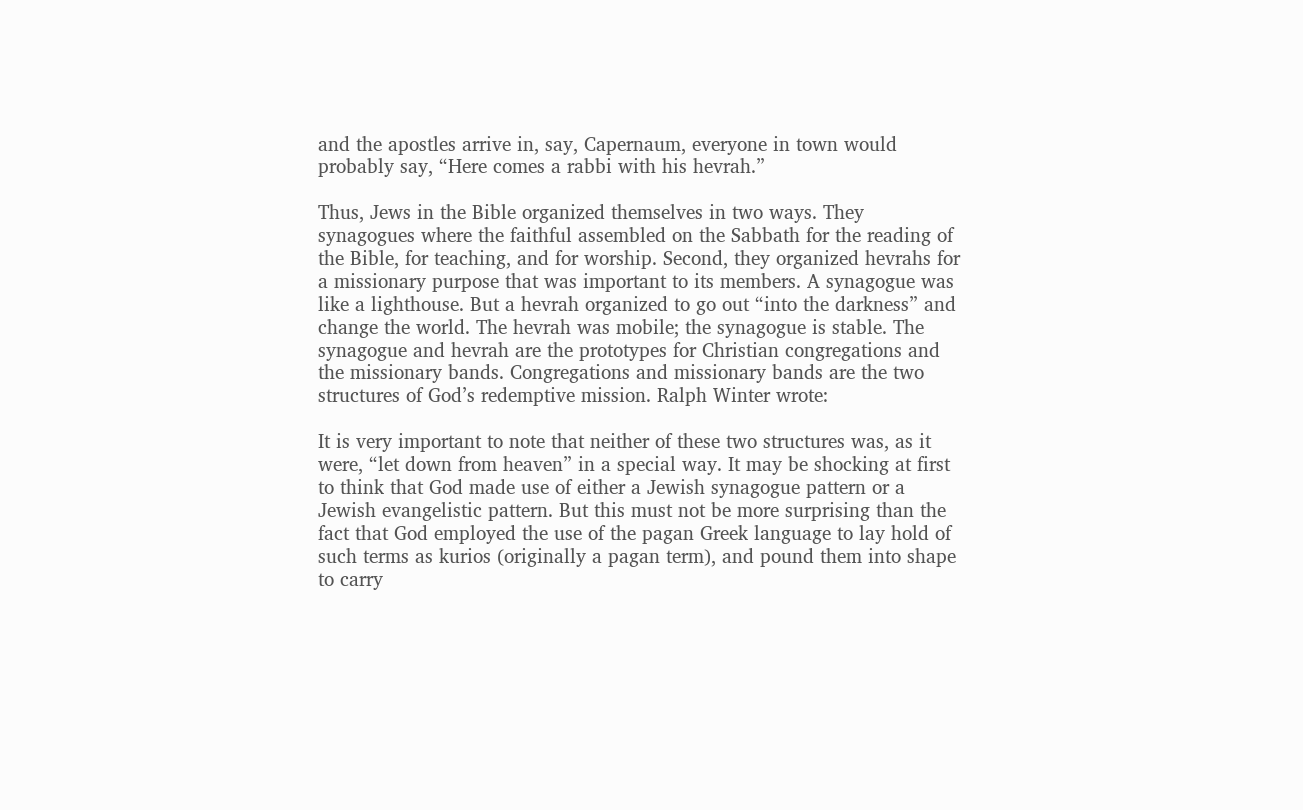and the apostles arrive in, say, Capernaum, everyone in town would probably say, “Here comes a rabbi with his hevrah.”

Thus, Jews in the Bible organized themselves in two ways. They synagogues where the faithful assembled on the Sabbath for the reading of the Bible, for teaching, and for worship. Second, they organized hevrahs for a missionary purpose that was important to its members. A synagogue was like a lighthouse. But a hevrah organized to go out “into the darkness” and change the world. The hevrah was mobile; the synagogue is stable. The synagogue and hevrah are the prototypes for Christian congregations and the missionary bands. Congregations and missionary bands are the two structures of God’s redemptive mission. Ralph Winter wrote:

It is very important to note that neither of these two structures was, as it were, “let down from heaven” in a special way. It may be shocking at first to think that God made use of either a Jewish synagogue pattern or a Jewish evangelistic pattern. But this must not be more surprising than the fact that God employed the use of the pagan Greek language to lay hold of such terms as kurios (originally a pagan term), and pound them into shape to carry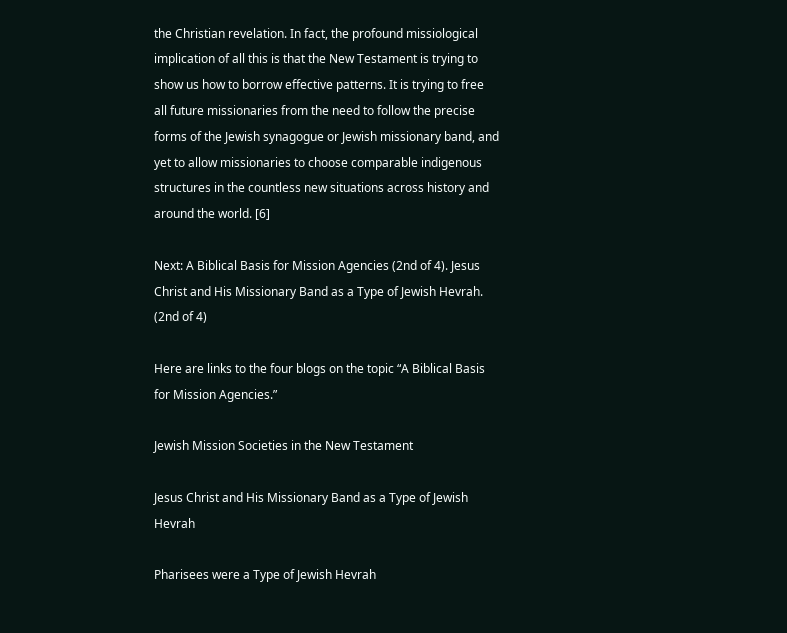the Christian revelation. In fact, the profound missiological implication of all this is that the New Testament is trying to show us how to borrow effective patterns. It is trying to free all future missionaries from the need to follow the precise forms of the Jewish synagogue or Jewish missionary band, and yet to allow missionaries to choose comparable indigenous structures in the countless new situations across history and around the world. [6]

Next: A Biblical Basis for Mission Agencies (2nd of 4). Jesus Christ and His Missionary Band as a Type of Jewish Hevrah. (2nd of 4)

Here are links to the four blogs on the topic “A Biblical Basis for Mission Agencies.”

Jewish Mission Societies in the New Testament

Jesus Christ and His Missionary Band as a Type of Jewish Hevrah

Pharisees were a Type of Jewish Hevrah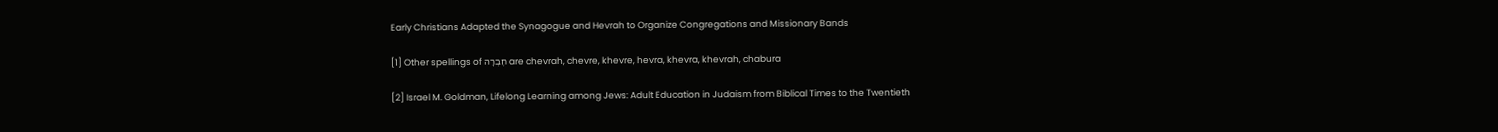Early Christians Adapted the Synagogue and Hevrah to Organize Congregations and Missionary Bands

[1] Other spellings of חֶבְרָה are chevrah, chevre, khevre, hevra, khevra, khevrah, chabura

[2] Israel M. Goldman, Lifelong Learning among Jews: Adult Education in Judaism from Biblical Times to the Twentieth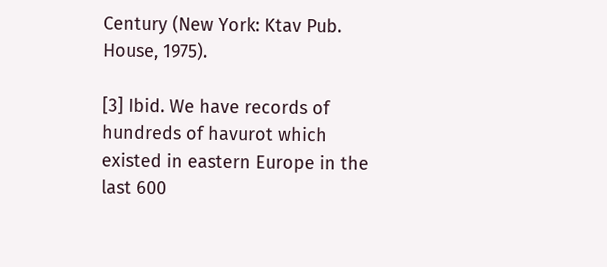Century (New York: Ktav Pub. House, 1975).

[3] Ibid. We have records of hundreds of havurot which existed in eastern Europe in the last 600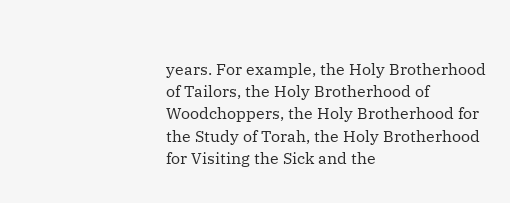years. For example, the Holy Brotherhood of Tailors, the Holy Brotherhood of Woodchoppers, the Holy Brotherhood for the Study of Torah, the Holy Brotherhood for Visiting the Sick and the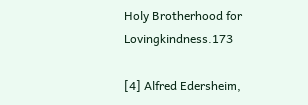Holy Brotherhood for Lovingkindness.173

[4] Alfred Edersheim,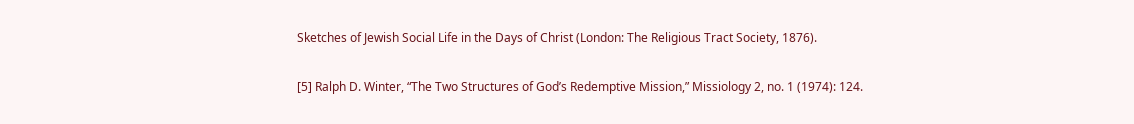Sketches of Jewish Social Life in the Days of Christ (London: The Religious Tract Society, 1876).

[5] Ralph D. Winter, “The Two Structures of God’s Redemptive Mission,” Missiology 2, no. 1 (1974): 124.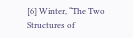[6] Winter, “The Two Structures of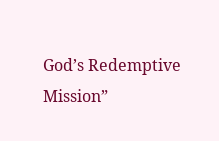God’s Redemptive Mission”